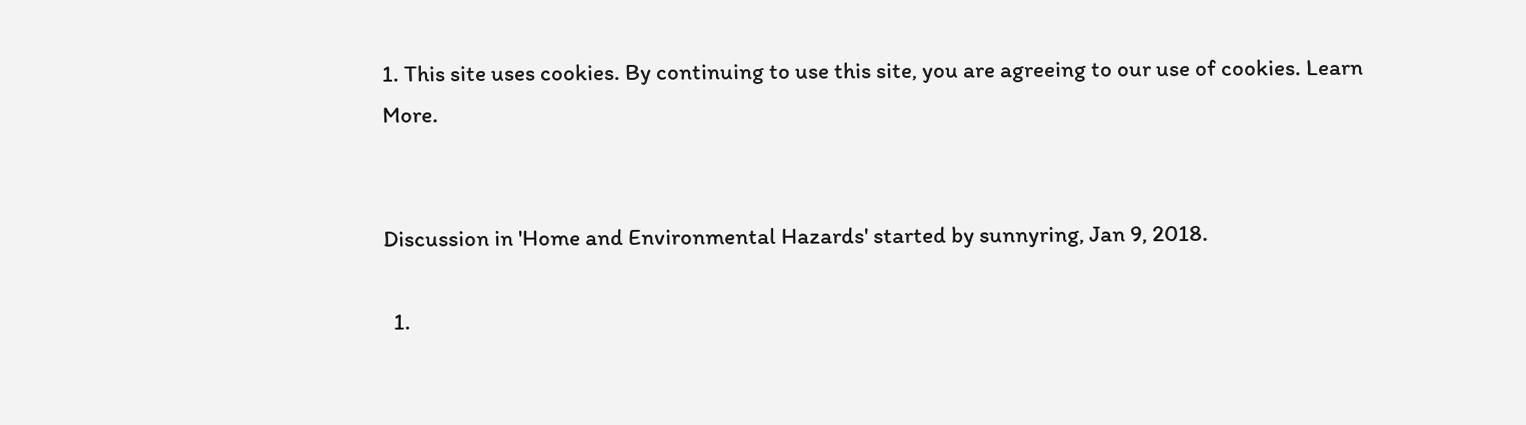1. This site uses cookies. By continuing to use this site, you are agreeing to our use of cookies. Learn More.


Discussion in 'Home and Environmental Hazards' started by sunnyring, Jan 9, 2018.

  1.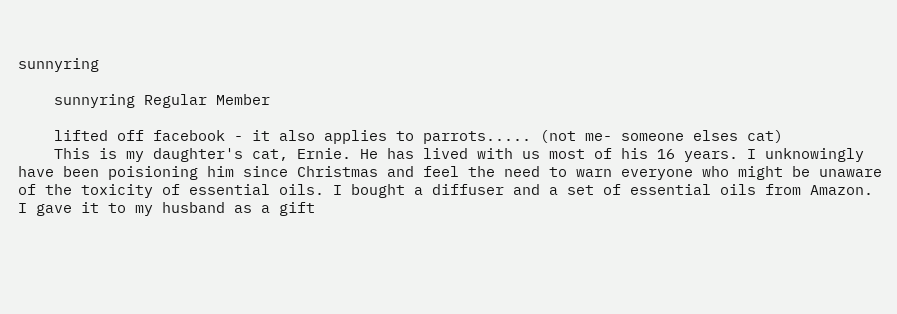sunnyring

    sunnyring Regular Member

    lifted off facebook - it also applies to parrots..... (not me- someone elses cat)
    This is my daughter's cat, Ernie. He has lived with us most of his 16 years. I unknowingly have been poisioning him since Christmas and feel the need to warn everyone who might be unaware of the toxicity of essential oils. I bought a diffuser and a set of essential oils from Amazon. I gave it to my husband as a gift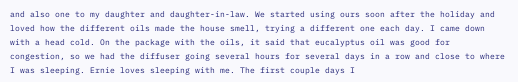and also one to my daughter and daughter-in-law. We started using ours soon after the holiday and loved how the different oils made the house smell, trying a different one each day. I came down with a head cold. On the package with the oils, it said that eucalyptus oil was good for congestion, so we had the diffuser going several hours for several days in a row and close to where I was sleeping. Ernie loves sleeping with me. The first couple days I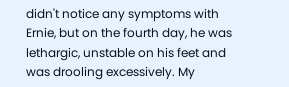didn't notice any symptoms with Ernie, but on the fourth day, he was lethargic, unstable on his feet and was drooling excessively. My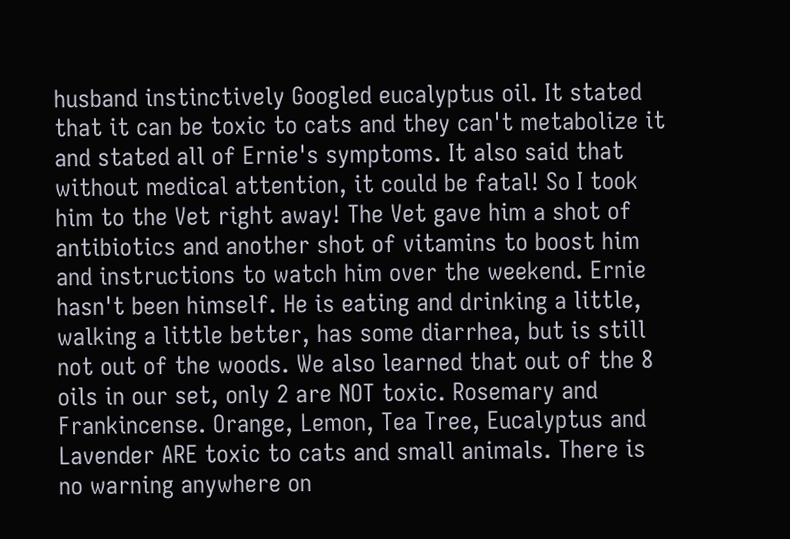husband instinctively Googled eucalyptus oil. It stated that it can be toxic to cats and they can't metabolize it and stated all of Ernie's symptoms. It also said that without medical attention, it could be fatal! So I took him to the Vet right away! The Vet gave him a shot of antibiotics and another shot of vitamins to boost him and instructions to watch him over the weekend. Ernie hasn't been himself. He is eating and drinking a little, walking a little better, has some diarrhea, but is still not out of the woods. We also learned that out of the 8 oils in our set, only 2 are NOT toxic. Rosemary and Frankincense. Orange, Lemon, Tea Tree, Eucalyptus and Lavender ARE toxic to cats and small animals. There is no warning anywhere on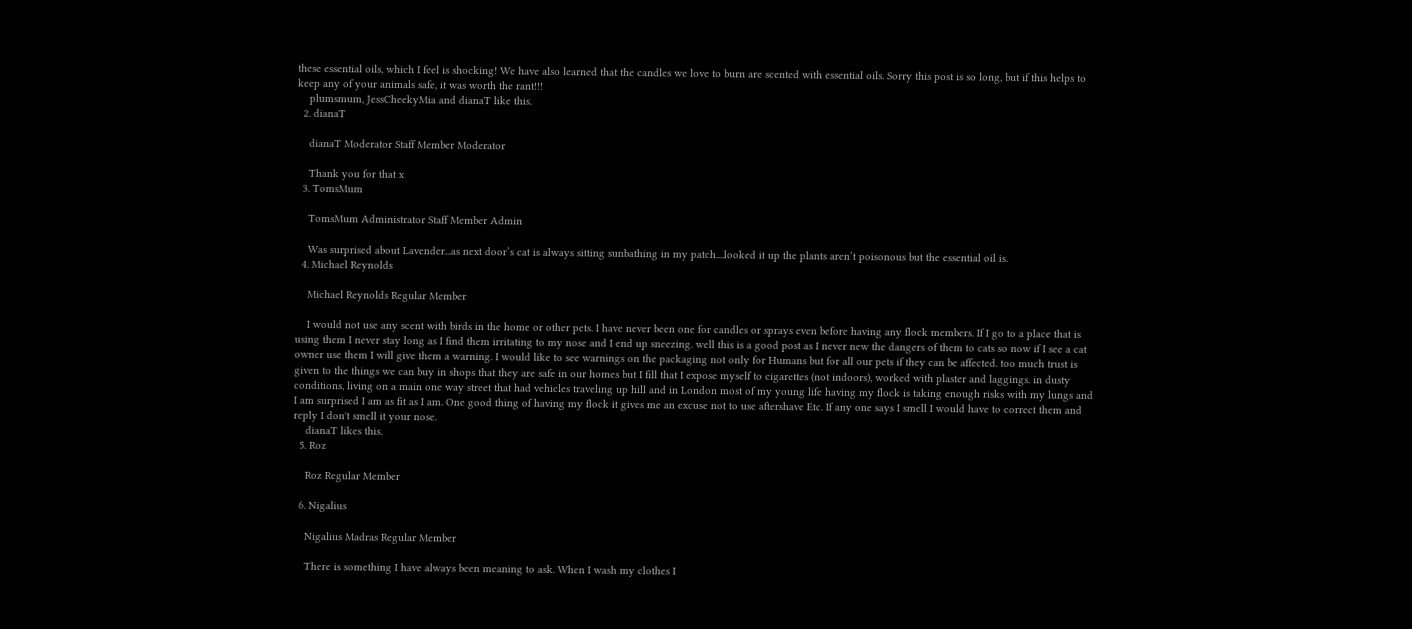these essential oils, which I feel is shocking! We have also learned that the candles we love to burn are scented with essential oils. Sorry this post is so long, but if this helps to keep any of your animals safe, it was worth the rant!!!
    plumsmum, JessCheekyMia and dianaT like this.
  2. dianaT

    dianaT Moderator Staff Member Moderator

    Thank you for that x
  3. TomsMum

    TomsMum Administrator Staff Member Admin

    Was surprised about Lavender...as next door’s cat is always sitting sunbathing in my patch....looked it up the plants aren’t poisonous but the essential oil is.
  4. Michael Reynolds

    Michael Reynolds Regular Member

    I would not use any scent with birds in the home or other pets. I have never been one for candles or sprays even before having any flock members. If I go to a place that is using them I never stay long as I find them irritating to my nose and I end up sneezing. well this is a good post as I never new the dangers of them to cats so now if I see a cat owner use them I will give them a warning. I would like to see warnings on the packaging not only for Humans but for all our pets if they can be affected. too much trust is given to the things we can buy in shops that they are safe in our homes but I fill that I expose myself to cigarettes (not indoors), worked with plaster and laggings. in dusty conditions, living on a main one way street that had vehicles traveling up hill and in London most of my young life having my flock is taking enough risks with my lungs and I am surprised I am as fit as I am. One good thing of having my flock it gives me an excuse not to use aftershave Etc. If any one says I smell I would have to correct them and reply I don't smell it your nose.
    dianaT likes this.
  5. Roz

    Roz Regular Member

  6. Nigalius

    Nigalius Madras Regular Member

    There is something I have always been meaning to ask. When I wash my clothes I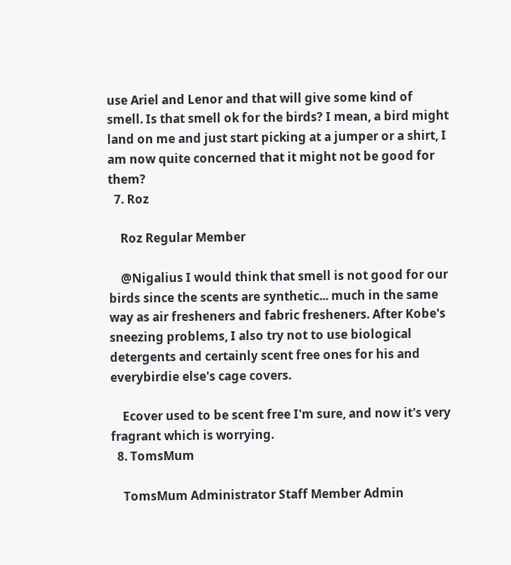use Ariel and Lenor and that will give some kind of smell. Is that smell ok for the birds? I mean, a bird might land on me and just start picking at a jumper or a shirt, I am now quite concerned that it might not be good for them?
  7. Roz

    Roz Regular Member

    @Nigalius I would think that smell is not good for our birds since the scents are synthetic... much in the same way as air fresheners and fabric fresheners. After Kobe's sneezing problems, I also try not to use biological detergents and certainly scent free ones for his and everybirdie else's cage covers.

    Ecover used to be scent free I'm sure, and now it's very fragrant which is worrying.
  8. TomsMum

    TomsMum Administrator Staff Member Admin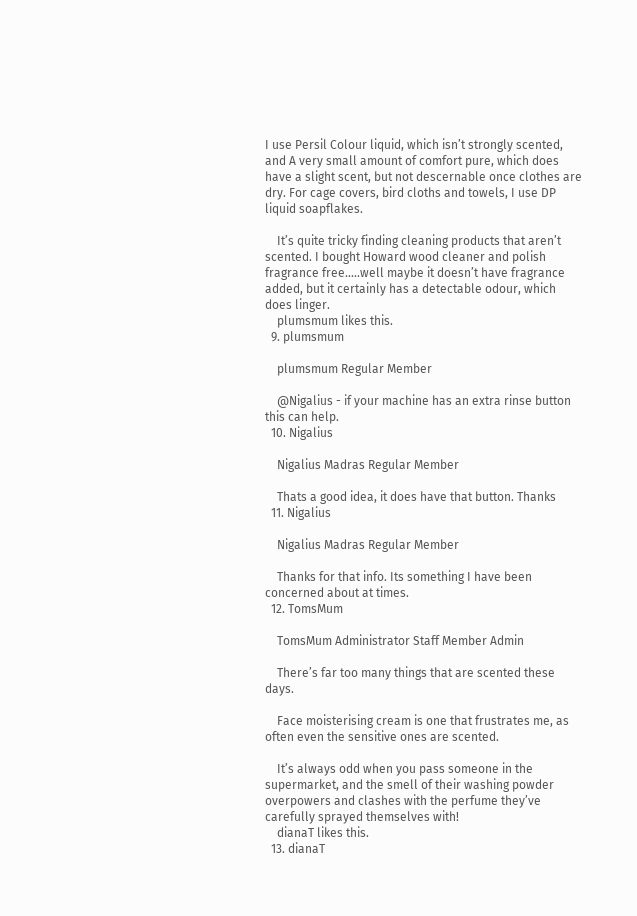I use Persil Colour liquid, which isn’t strongly scented, and A very small amount of comfort pure, which does have a slight scent, but not descernable once clothes are dry. For cage covers, bird cloths and towels, I use DP liquid soapflakes.

    It’s quite tricky finding cleaning products that aren’t scented. I bought Howard wood cleaner and polish fragrance free.....well maybe it doesn’t have fragrance added, but it certainly has a detectable odour, which does linger.
    plumsmum likes this.
  9. plumsmum

    plumsmum Regular Member

    @Nigalius - if your machine has an extra rinse button this can help.
  10. Nigalius

    Nigalius Madras Regular Member

    Thats a good idea, it does have that button. Thanks
  11. Nigalius

    Nigalius Madras Regular Member

    Thanks for that info. Its something I have been concerned about at times.
  12. TomsMum

    TomsMum Administrator Staff Member Admin

    There’s far too many things that are scented these days.

    Face moisterising cream is one that frustrates me, as often even the sensitive ones are scented.

    It’s always odd when you pass someone in the supermarket, and the smell of their washing powder overpowers and clashes with the perfume they’ve carefully sprayed themselves with!
    dianaT likes this.
  13. dianaT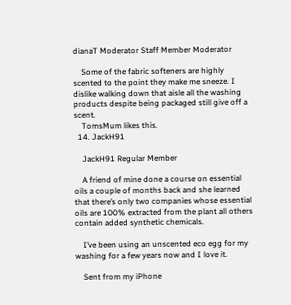dianaT Moderator Staff Member Moderator

    Some of the fabric softeners are highly scented to the point they make me sneeze. I dislike walking down that aisle all the washing products despite being packaged still give off a scent.
    TomsMum likes this.
  14. JackH91

    JackH91 Regular Member

    A friend of mine done a course on essential oils a couple of months back and she learned that there’s only two companies whose essential oils are 100% extracted from the plant all others contain added synthetic chemicals.

    I’ve been using an unscented eco egg for my washing for a few years now and I love it.

    Sent from my iPhone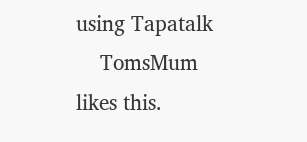using Tapatalk
    TomsMum likes this.